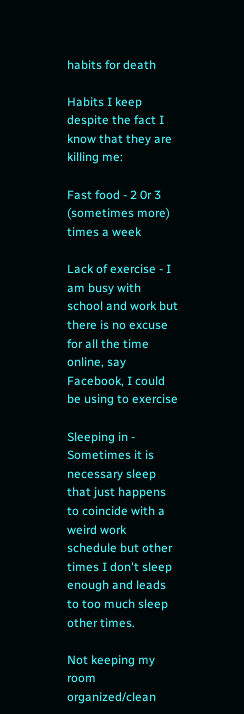habits for death

Habits I keep despite the fact I know that they are killing me:

Fast food - 2 0r 3 (sometimes more) times a week

Lack of exercise - I am busy with school and work but there is no excuse for all the time online, say Facebook, I could be using to exercise

Sleeping in - Sometimes it is necessary sleep that just happens to coincide with a weird work schedule but other times I don't sleep enough and leads to too much sleep other times.

Not keeping my room organized/clean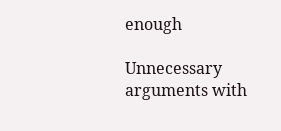enough

Unnecessary arguments with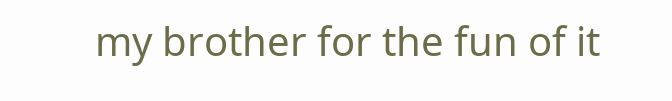my brother for the fun of it